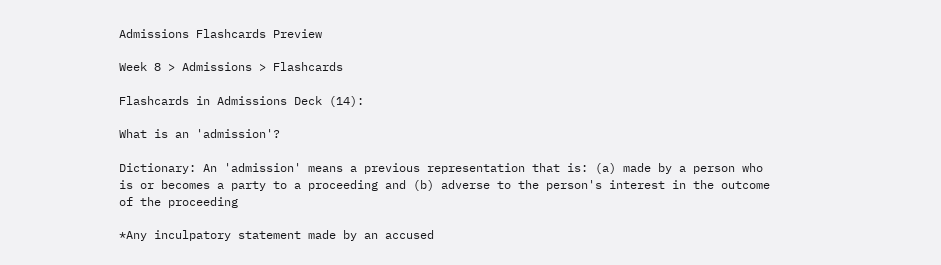Admissions Flashcards Preview

Week 8 > Admissions > Flashcards

Flashcards in Admissions Deck (14):

What is an 'admission'?

Dictionary: An 'admission' means a previous representation that is: (a) made by a person who is or becomes a party to a proceeding and (b) adverse to the person's interest in the outcome of the proceeding

*Any inculpatory statement made by an accused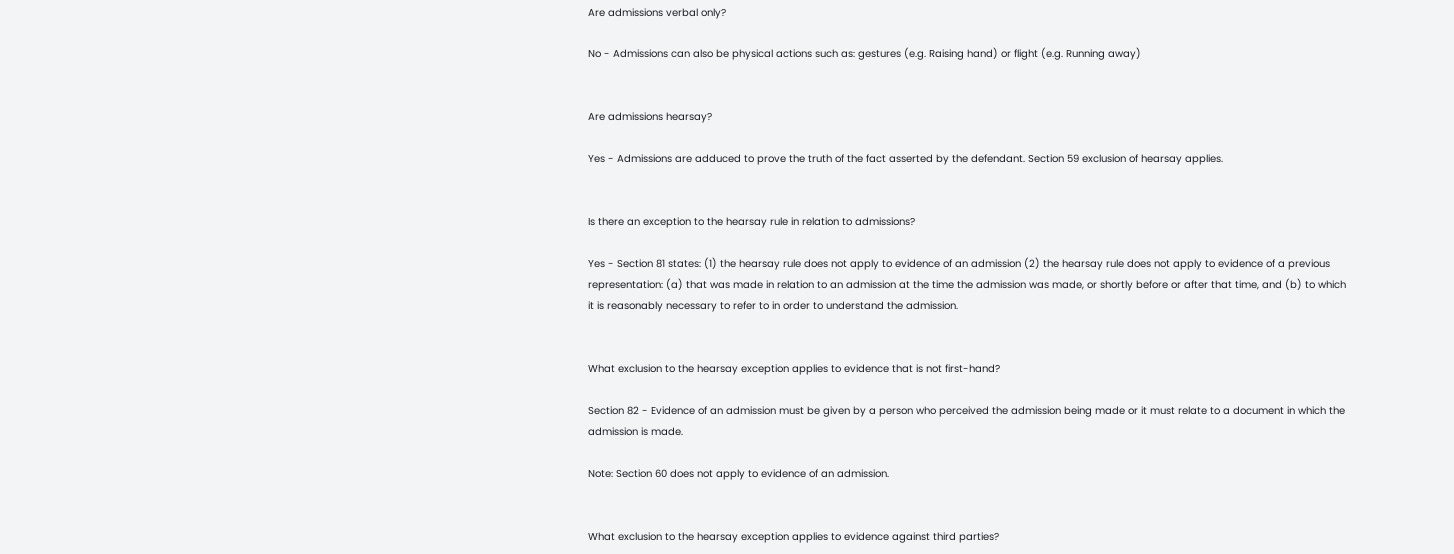Are admissions verbal only?

No - Admissions can also be physical actions such as: gestures (e.g. Raising hand) or flight (e.g. Running away)


Are admissions hearsay?

Yes - Admissions are adduced to prove the truth of the fact asserted by the defendant. Section 59 exclusion of hearsay applies.


Is there an exception to the hearsay rule in relation to admissions?

Yes - Section 81 states: (1) the hearsay rule does not apply to evidence of an admission (2) the hearsay rule does not apply to evidence of a previous representation: (a) that was made in relation to an admission at the time the admission was made, or shortly before or after that time, and (b) to which it is reasonably necessary to refer to in order to understand the admission.


What exclusion to the hearsay exception applies to evidence that is not first-hand?

Section 82 - Evidence of an admission must be given by a person who perceived the admission being made or it must relate to a document in which the admission is made.

Note: Section 60 does not apply to evidence of an admission.


What exclusion to the hearsay exception applies to evidence against third parties?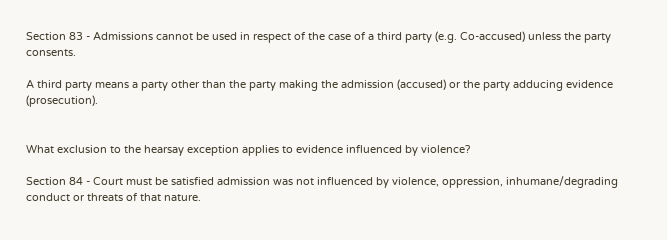Section 83 - Admissions cannot be used in respect of the case of a third party (e.g. Co-accused) unless the party consents.

A third party means a party other than the party making the admission (accused) or the party adducing evidence (prosecution).


What exclusion to the hearsay exception applies to evidence influenced by violence?

Section 84 - Court must be satisfied admission was not influenced by violence, oppression, inhumane/degrading conduct or threats of that nature.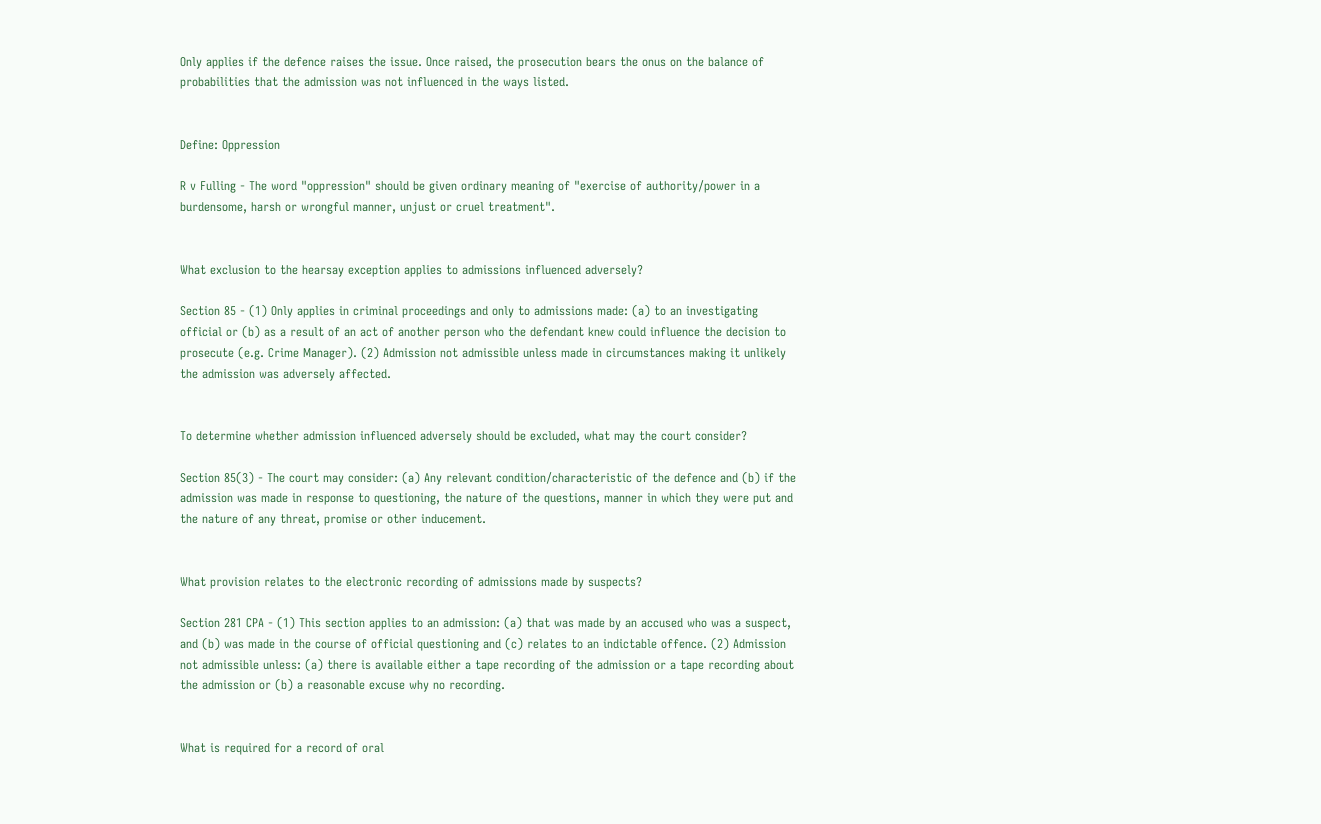Only applies if the defence raises the issue. Once raised, the prosecution bears the onus on the balance of probabilities that the admission was not influenced in the ways listed.


Define: Oppression

R v Fulling - The word "oppression" should be given ordinary meaning of "exercise of authority/power in a burdensome, harsh or wrongful manner, unjust or cruel treatment".


What exclusion to the hearsay exception applies to admissions influenced adversely?

Section 85 - (1) Only applies in criminal proceedings and only to admissions made: (a) to an investigating official or (b) as a result of an act of another person who the defendant knew could influence the decision to prosecute (e.g. Crime Manager). (2) Admission not admissible unless made in circumstances making it unlikely the admission was adversely affected.


To determine whether admission influenced adversely should be excluded, what may the court consider?

Section 85(3) - The court may consider: (a) Any relevant condition/characteristic of the defence and (b) if the admission was made in response to questioning, the nature of the questions, manner in which they were put and the nature of any threat, promise or other inducement.


What provision relates to the electronic recording of admissions made by suspects?

Section 281 CPA - (1) This section applies to an admission: (a) that was made by an accused who was a suspect, and (b) was made in the course of official questioning and (c) relates to an indictable offence. (2) Admission not admissible unless: (a) there is available either a tape recording of the admission or a tape recording about the admission or (b) a reasonable excuse why no recording.


What is required for a record of oral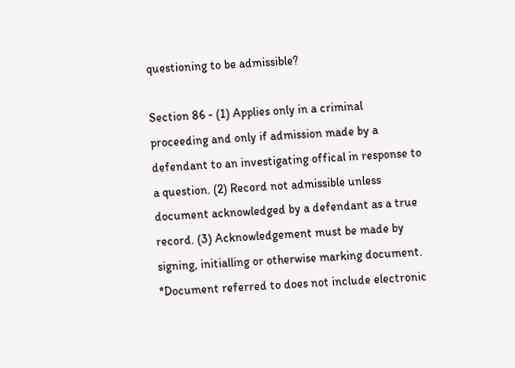questioning to be admissible?

Section 86 - (1) Applies only in a criminal proceeding and only if admission made by a defendant to an investigating offical in response to a question. (2) Record not admissible unless document acknowledged by a defendant as a true record. (3) Acknowledgement must be made by signing, initialling or otherwise marking document. *Document referred to does not include electronic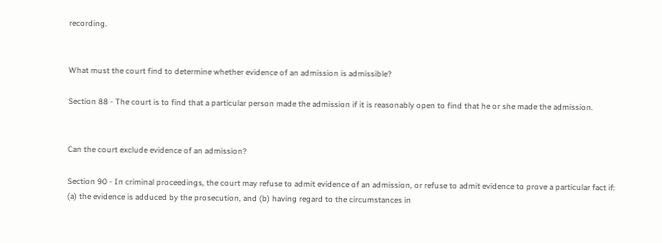recording.


What must the court find to determine whether evidence of an admission is admissible?

Section 88 - The court is to find that a particular person made the admission if it is reasonably open to find that he or she made the admission.


Can the court exclude evidence of an admission?

Section 90 - In criminal proceedings, the court may refuse to admit evidence of an admission, or refuse to admit evidence to prove a particular fact if: (a) the evidence is adduced by the prosecution, and (b) having regard to the circumstances in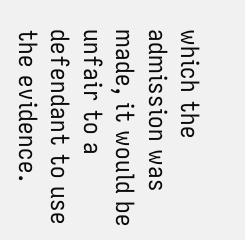which the admission was made, it would be unfair to a defendant to use the evidence.